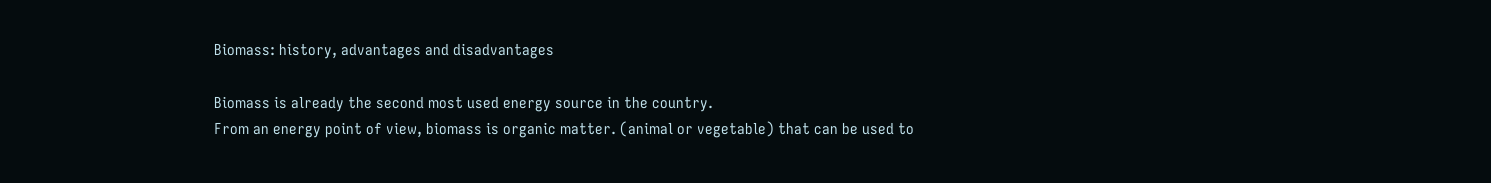Biomass: history, advantages and disadvantages

Biomass is already the second most used energy source in the country.
From an energy point of view, biomass is organic matter. (animal or vegetable) that can be used to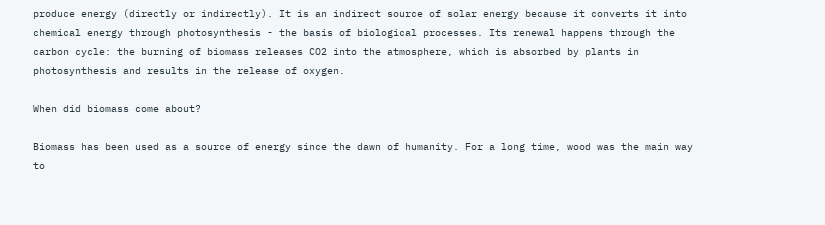produce energy (directly or indirectly). It is an indirect source of solar energy because it converts it into chemical energy through photosynthesis - the basis of biological processes. Its renewal happens through the carbon cycle: the burning of biomass releases CO2 into the atmosphere, which is absorbed by plants in photosynthesis and results in the release of oxygen.

When did biomass come about?

Biomass has been used as a source of energy since the dawn of humanity. For a long time, wood was the main way to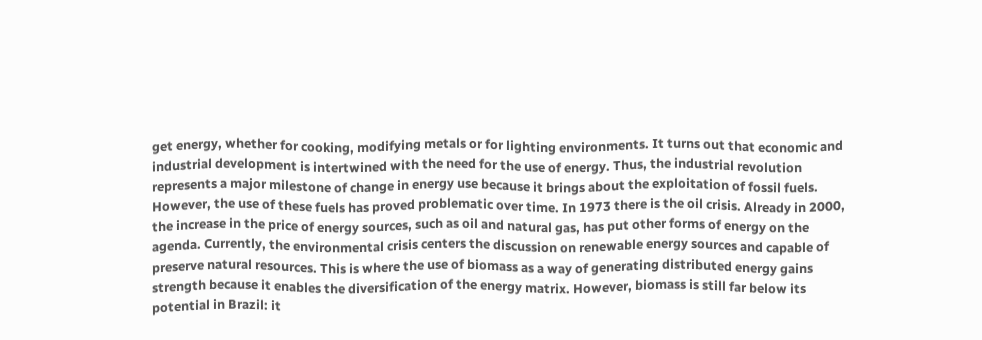get energy, whether for cooking, modifying metals or for lighting environments. It turns out that economic and industrial development is intertwined with the need for the use of energy. Thus, the industrial revolution represents a major milestone of change in energy use because it brings about the exploitation of fossil fuels. However, the use of these fuels has proved problematic over time. In 1973 there is the oil crisis. Already in 2000, the increase in the price of energy sources, such as oil and natural gas, has put other forms of energy on the agenda. Currently, the environmental crisis centers the discussion on renewable energy sources and capable of preserve natural resources. This is where the use of biomass as a way of generating distributed energy gains strength because it enables the diversification of the energy matrix. However, biomass is still far below its potential in Brazil: it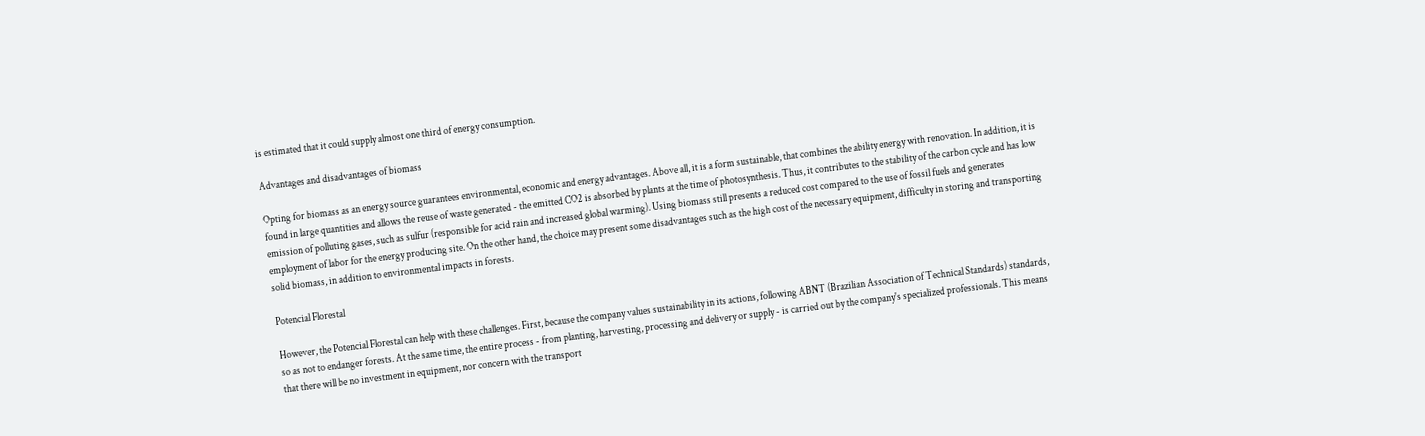is estimated that it could supply almost one third of energy consumption.

Advantages and disadvantages of biomass

Opting for biomass as an energy source guarantees environmental, economic and energy advantages. Above all, it is a form sustainable, that combines the ability energy with renovation. In addition, it is found in large quantities and allows the reuse of waste generated - the emitted CO2 is absorbed by plants at the time of photosynthesis. Thus, it contributes to the stability of the carbon cycle and has low emission of polluting gases, such as sulfur (responsible for acid rain and increased global warming). Using biomass still presents a reduced cost compared to the use of fossil fuels and generates employment of labor for the energy producing site. On the other hand, the choice may present some disadvantages such as the high cost of the necessary equipment, difficulty in storing and transporting solid biomass, in addition to environmental impacts in forests.

Potencial Florestal

However, the Potencial Florestal can help with these challenges. First, because the company values sustainability in its actions, following ABNT (Brazilian Association of Technical Standards) standards, so as not to endanger forests. At the same time, the entire process - from planting, harvesting, processing and delivery or supply - is carried out by the company's specialized professionals. This means that there will be no investment in equipment, nor concern with the transport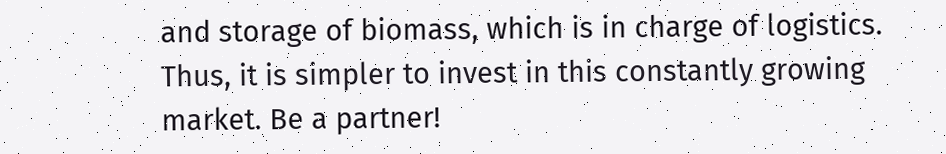and storage of biomass, which is in charge of logistics. Thus, it is simpler to invest in this constantly growing market. Be a partner!